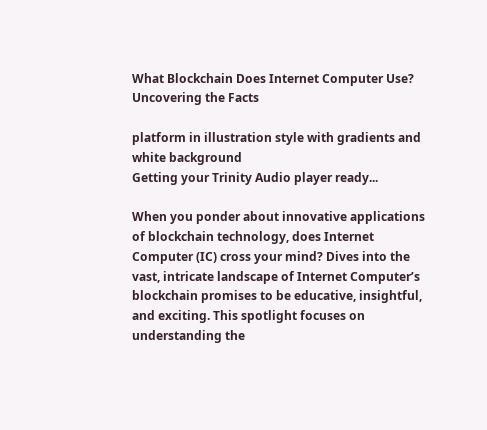What Blockchain Does Internet Computer Use? Uncovering the Facts

platform in illustration style with gradients and white background
Getting your Trinity Audio player ready...

When you ponder about innovative applications of blockchain technology, does Internet Computer (IC) cross your mind? Dives into the vast, intricate landscape of Internet Computer’s blockchain promises to be educative, insightful, and exciting. This spotlight focuses on understanding the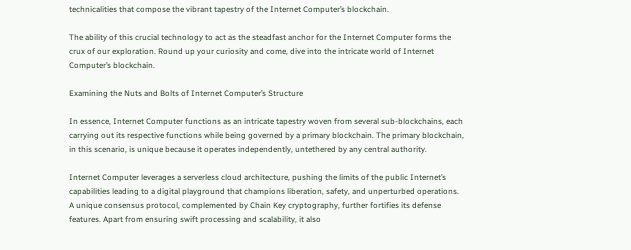technicalities that compose the vibrant tapestry of the Internet Computer’s blockchain.

The ability of this crucial technology to act as the steadfast anchor for the Internet Computer forms the crux of our exploration. Round up your curiosity and come, dive into the intricate world of Internet Computer’s blockchain.

Examining the Nuts and Bolts of Internet Computer’s Structure

In essence, Internet Computer functions as an intricate tapestry woven from several sub-blockchains, each carrying out its respective functions while being governed by a primary blockchain. The primary blockchain, in this scenario, is unique because it operates independently, untethered by any central authority.

Internet Computer leverages a serverless cloud architecture, pushing the limits of the public Internet’s capabilities leading to a digital playground that champions liberation, safety, and unperturbed operations. A unique consensus protocol, complemented by Chain Key cryptography, further fortifies its defense features. Apart from ensuring swift processing and scalability, it also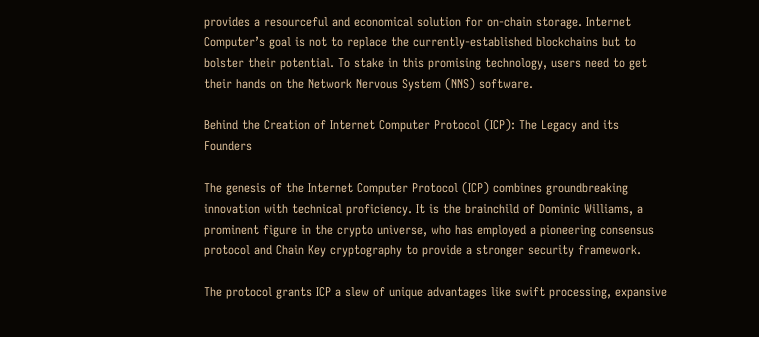provides a resourceful and economical solution for on-chain storage. Internet Computer’s goal is not to replace the currently-established blockchains but to bolster their potential. To stake in this promising technology, users need to get their hands on the Network Nervous System (NNS) software.

Behind the Creation of Internet Computer Protocol (ICP): The Legacy and its Founders

The genesis of the Internet Computer Protocol (ICP) combines groundbreaking innovation with technical proficiency. It is the brainchild of Dominic Williams, a prominent figure in the crypto universe, who has employed a pioneering consensus protocol and Chain Key cryptography to provide a stronger security framework.

The protocol grants ICP a slew of unique advantages like swift processing, expansive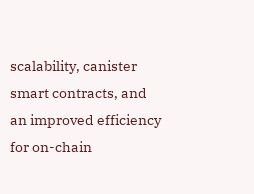scalability, canister smart contracts, and an improved efficiency for on-chain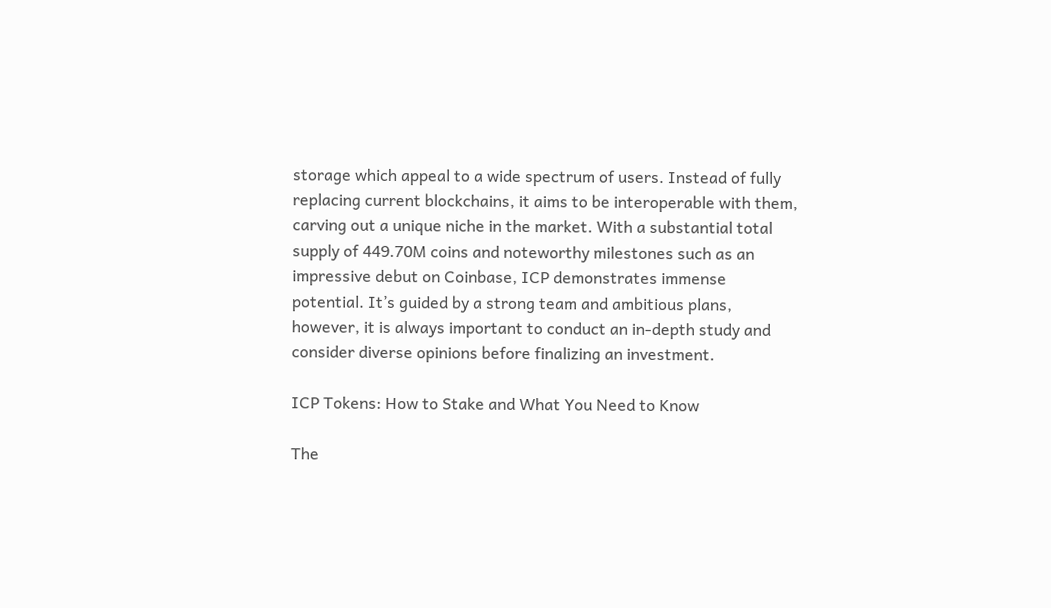storage which appeal to a wide spectrum of users. Instead of fully replacing current blockchains, it aims to be interoperable with them, carving out a unique niche in the market. With a substantial total supply of 449.70M coins and noteworthy milestones such as an impressive debut on Coinbase, ICP demonstrates immense potential. It’s guided by a strong team and ambitious plans, however, it is always important to conduct an in-depth study and consider diverse opinions before finalizing an investment.

ICP Tokens: How to Stake and What You Need to Know

The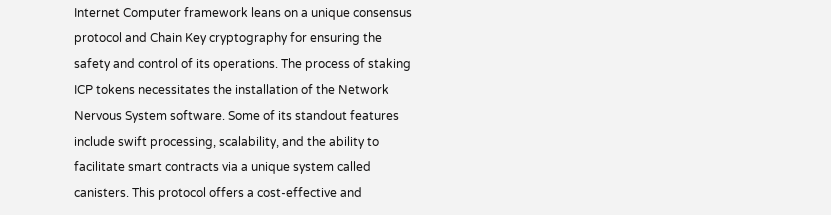Internet Computer framework leans on a unique consensus protocol and Chain Key cryptography for ensuring the safety and control of its operations. The process of staking ICP tokens necessitates the installation of the Network Nervous System software. Some of its standout features include swift processing, scalability, and the ability to facilitate smart contracts via a unique system called canisters. This protocol offers a cost-effective and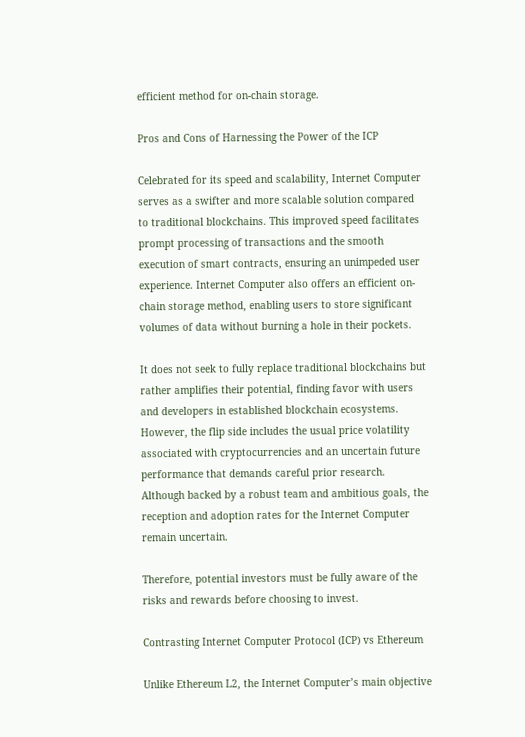efficient method for on-chain storage.

Pros and Cons of Harnessing the Power of the ICP

Celebrated for its speed and scalability, Internet Computer serves as a swifter and more scalable solution compared to traditional blockchains. This improved speed facilitates prompt processing of transactions and the smooth execution of smart contracts, ensuring an unimpeded user experience. Internet Computer also offers an efficient on-chain storage method, enabling users to store significant volumes of data without burning a hole in their pockets.

It does not seek to fully replace traditional blockchains but rather amplifies their potential, finding favor with users and developers in established blockchain ecosystems. However, the flip side includes the usual price volatility associated with cryptocurrencies and an uncertain future performance that demands careful prior research. Although backed by a robust team and ambitious goals, the reception and adoption rates for the Internet Computer remain uncertain.

Therefore, potential investors must be fully aware of the risks and rewards before choosing to invest.

Contrasting Internet Computer Protocol (ICP) vs Ethereum

Unlike Ethereum L2, the Internet Computer’s main objective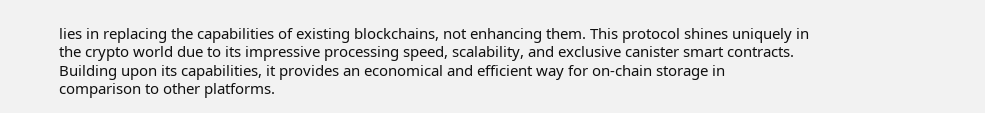lies in replacing the capabilities of existing blockchains, not enhancing them. This protocol shines uniquely in the crypto world due to its impressive processing speed, scalability, and exclusive canister smart contracts. Building upon its capabilities, it provides an economical and efficient way for on-chain storage in comparison to other platforms.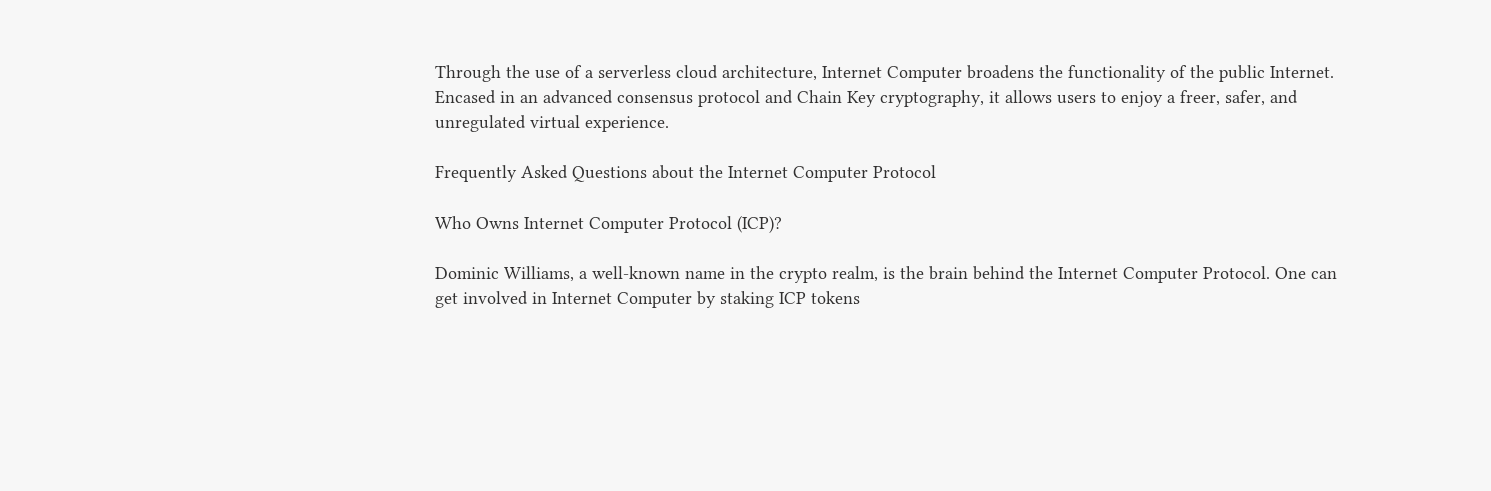Through the use of a serverless cloud architecture, Internet Computer broadens the functionality of the public Internet. Encased in an advanced consensus protocol and Chain Key cryptography, it allows users to enjoy a freer, safer, and unregulated virtual experience.

Frequently Asked Questions about the Internet Computer Protocol

Who Owns Internet Computer Protocol (ICP)?

Dominic Williams, a well-known name in the crypto realm, is the brain behind the Internet Computer Protocol. One can get involved in Internet Computer by staking ICP tokens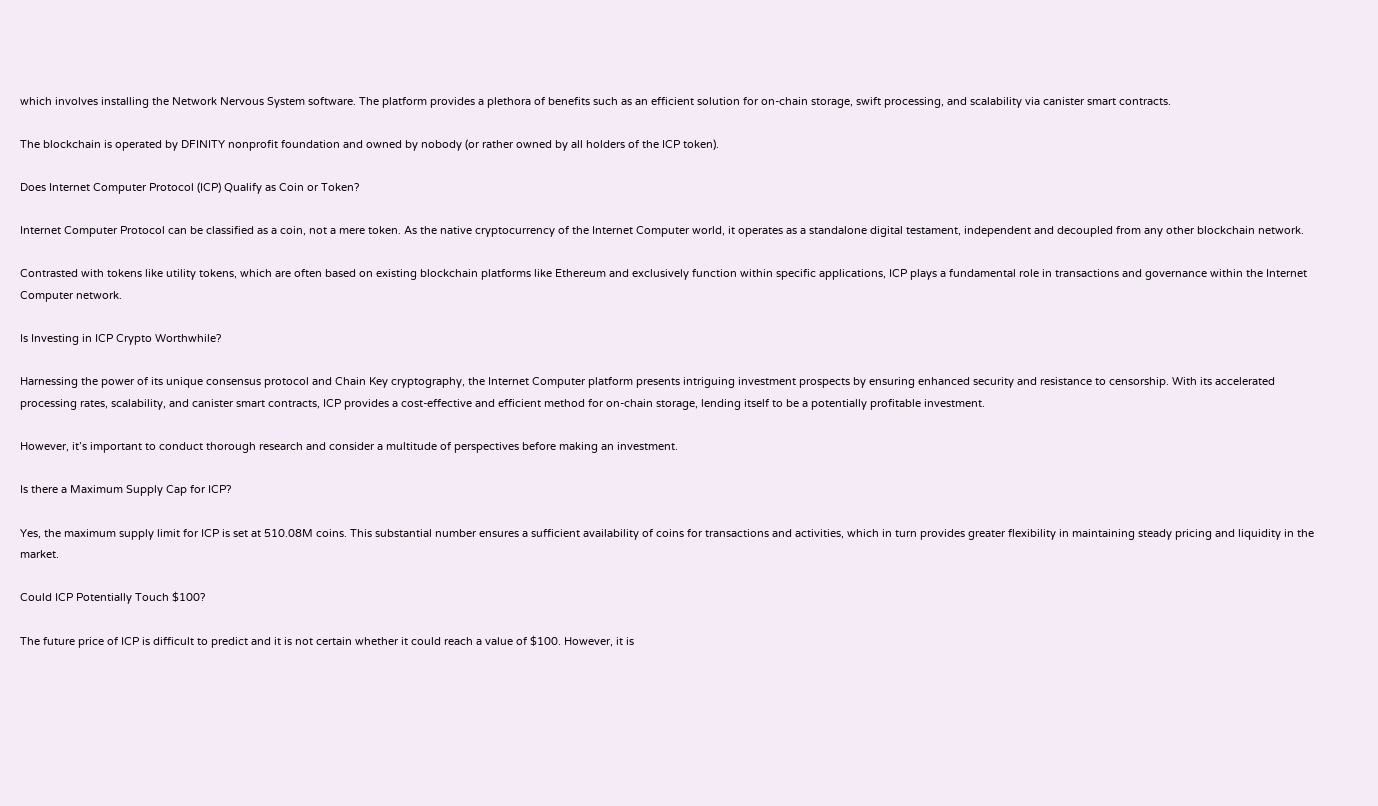which involves installing the Network Nervous System software. The platform provides a plethora of benefits such as an efficient solution for on-chain storage, swift processing, and scalability via canister smart contracts.

The blockchain is operated by DFINITY nonprofit foundation and owned by nobody (or rather owned by all holders of the ICP token).

Does Internet Computer Protocol (ICP) Qualify as Coin or Token?

Internet Computer Protocol can be classified as a coin, not a mere token. As the native cryptocurrency of the Internet Computer world, it operates as a standalone digital testament, independent and decoupled from any other blockchain network.

Contrasted with tokens like utility tokens, which are often based on existing blockchain platforms like Ethereum and exclusively function within specific applications, ICP plays a fundamental role in transactions and governance within the Internet Computer network.

Is Investing in ICP Crypto Worthwhile?

Harnessing the power of its unique consensus protocol and Chain Key cryptography, the Internet Computer platform presents intriguing investment prospects by ensuring enhanced security and resistance to censorship. With its accelerated processing rates, scalability, and canister smart contracts, ICP provides a cost-effective and efficient method for on-chain storage, lending itself to be a potentially profitable investment.

However, it’s important to conduct thorough research and consider a multitude of perspectives before making an investment.

Is there a Maximum Supply Cap for ICP?

Yes, the maximum supply limit for ICP is set at 510.08M coins. This substantial number ensures a sufficient availability of coins for transactions and activities, which in turn provides greater flexibility in maintaining steady pricing and liquidity in the market.

Could ICP Potentially Touch $100?

The future price of ICP is difficult to predict and it is not certain whether it could reach a value of $100. However, it is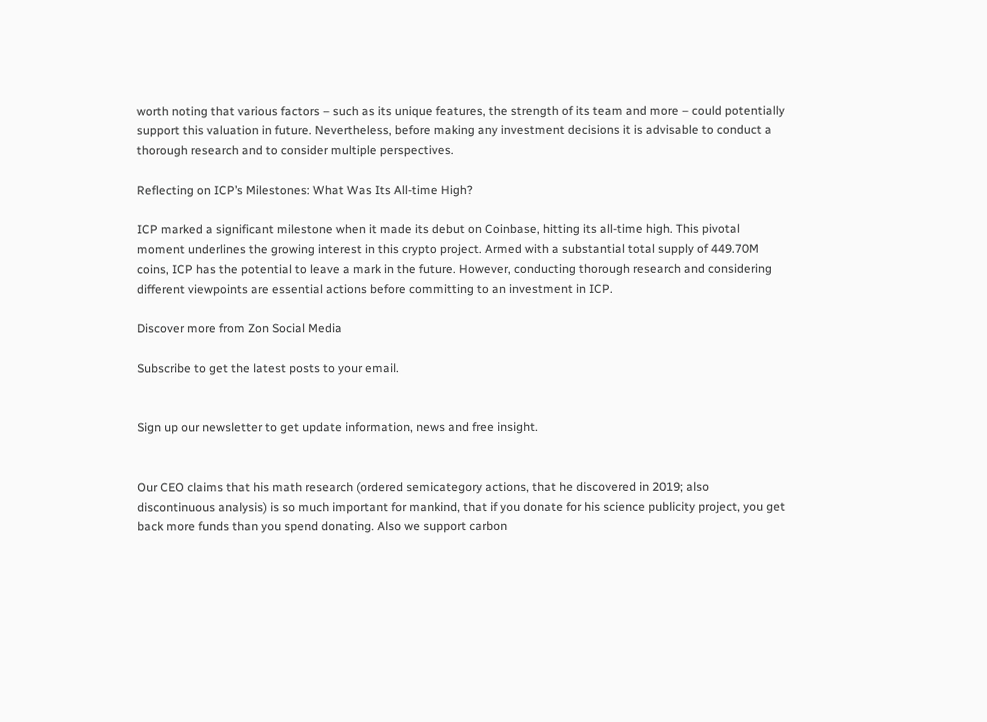worth noting that various factors – such as its unique features, the strength of its team and more – could potentially support this valuation in future. Nevertheless, before making any investment decisions it is advisable to conduct a thorough research and to consider multiple perspectives.

Reflecting on ICP’s Milestones: What Was Its All-time High?

ICP marked a significant milestone when it made its debut on Coinbase, hitting its all-time high. This pivotal moment underlines the growing interest in this crypto project. Armed with a substantial total supply of 449.70M coins, ICP has the potential to leave a mark in the future. However, conducting thorough research and considering different viewpoints are essential actions before committing to an investment in ICP.

Discover more from Zon Social Media

Subscribe to get the latest posts to your email.


Sign up our newsletter to get update information, news and free insight.


Our CEO claims that his math research (ordered semicategory actions, that he discovered in 2019; also discontinuous analysis) is so much important for mankind, that if you donate for his science publicity project, you get back more funds than you spend donating. Also we support carbon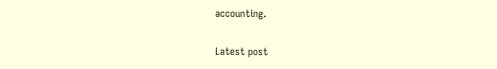accounting.

Latest post